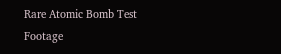Rare Atomic Bomb Test Footage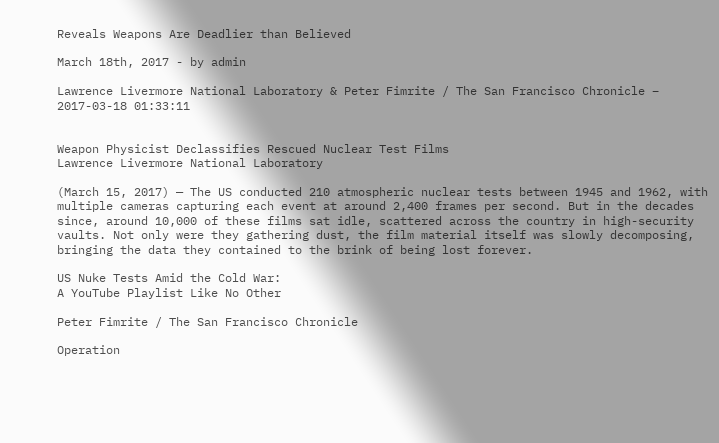Reveals Weapons Are Deadlier than Believed

March 18th, 2017 - by admin

Lawrence Livermore National Laboratory & Peter Fimrite / The San Francisco Chronicle – 2017-03-18 01:33:11


Weapon Physicist Declassifies Rescued Nuclear Test Films
Lawrence Livermore National Laboratory

(March 15, 2017) — The US conducted 210 atmospheric nuclear tests between 1945 and 1962, with multiple cameras capturing each event at around 2,400 frames per second. But in the decades since, around 10,000 of these films sat idle, scattered across the country in high-security vaults. Not only were they gathering dust, the film material itself was slowly decomposing, bringing the data they contained to the brink of being lost forever.

US Nuke Tests Amid the Cold War:
A YouTube Playlist Like No Other

Peter Fimrite / The San Francisco Chronicle

Operation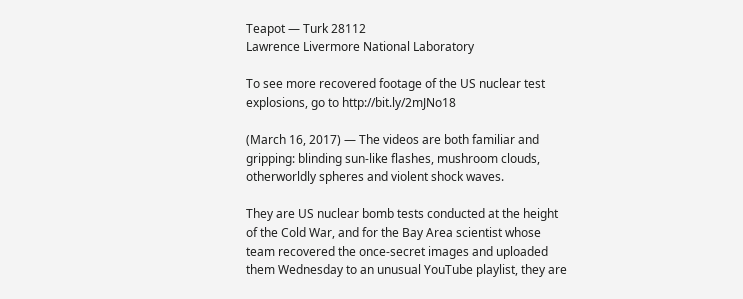Teapot — Turk 28112
Lawrence Livermore National Laboratory

To see more recovered footage of the US nuclear test explosions, go to http://bit.ly/2mJNo18

(March 16, 2017) — The videos are both familiar and gripping: blinding sun-like flashes, mushroom clouds, otherworldly spheres and violent shock waves.

They are US nuclear bomb tests conducted at the height of the Cold War, and for the Bay Area scientist whose team recovered the once-secret images and uploaded them Wednesday to an unusual YouTube playlist, they are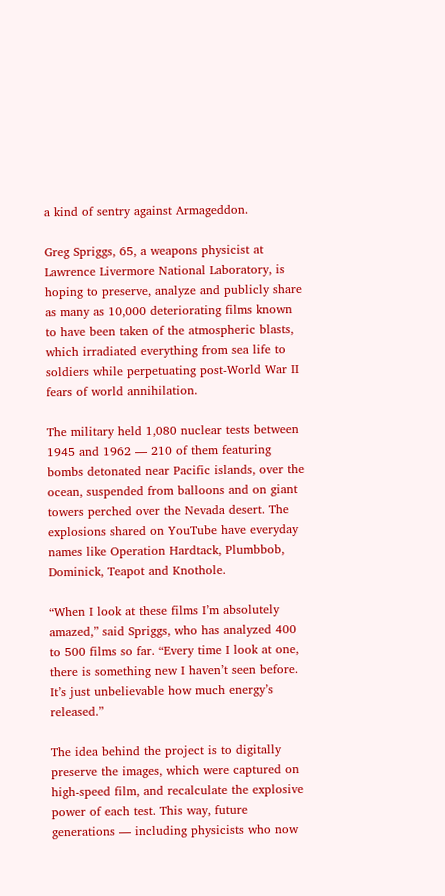a kind of sentry against Armageddon.

Greg Spriggs, 65, a weapons physicist at Lawrence Livermore National Laboratory, is hoping to preserve, analyze and publicly share as many as 10,000 deteriorating films known to have been taken of the atmospheric blasts, which irradiated everything from sea life to soldiers while perpetuating post-World War II fears of world annihilation.

The military held 1,080 nuclear tests between 1945 and 1962 — 210 of them featuring bombs detonated near Pacific islands, over the ocean, suspended from balloons and on giant towers perched over the Nevada desert. The explosions shared on YouTube have everyday names like Operation Hardtack, Plumbbob, Dominick, Teapot and Knothole.

“When I look at these films I’m absolutely amazed,” said Spriggs, who has analyzed 400 to 500 films so far. “Every time I look at one, there is something new I haven’t seen before. It’s just unbelievable how much energy’s released.”

The idea behind the project is to digitally preserve the images, which were captured on high-speed film, and recalculate the explosive power of each test. This way, future generations — including physicists who now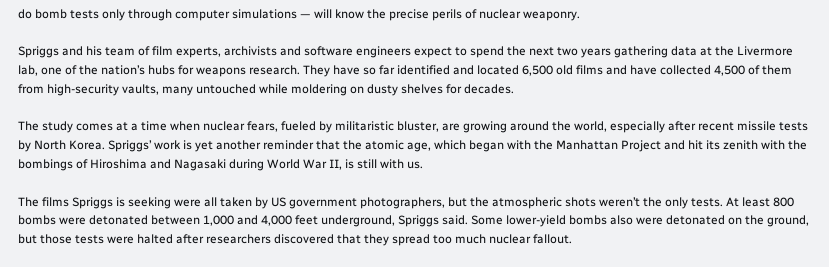do bomb tests only through computer simulations — will know the precise perils of nuclear weaponry.

Spriggs and his team of film experts, archivists and software engineers expect to spend the next two years gathering data at the Livermore lab, one of the nation’s hubs for weapons research. They have so far identified and located 6,500 old films and have collected 4,500 of them from high-security vaults, many untouched while moldering on dusty shelves for decades.

The study comes at a time when nuclear fears, fueled by militaristic bluster, are growing around the world, especially after recent missile tests by North Korea. Spriggs’ work is yet another reminder that the atomic age, which began with the Manhattan Project and hit its zenith with the bombings of Hiroshima and Nagasaki during World War II, is still with us.

The films Spriggs is seeking were all taken by US government photographers, but the atmospheric shots weren’t the only tests. At least 800 bombs were detonated between 1,000 and 4,000 feet underground, Spriggs said. Some lower-yield bombs also were detonated on the ground, but those tests were halted after researchers discovered that they spread too much nuclear fallout.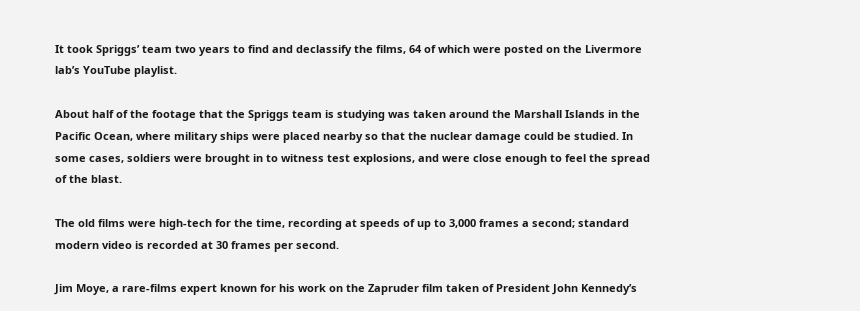It took Spriggs’ team two years to find and declassify the films, 64 of which were posted on the Livermore lab’s YouTube playlist.

About half of the footage that the Spriggs team is studying was taken around the Marshall Islands in the Pacific Ocean, where military ships were placed nearby so that the nuclear damage could be studied. In some cases, soldiers were brought in to witness test explosions, and were close enough to feel the spread of the blast.

The old films were high-tech for the time, recording at speeds of up to 3,000 frames a second; standard modern video is recorded at 30 frames per second.

Jim Moye, a rare-films expert known for his work on the Zapruder film taken of President John Kennedy’s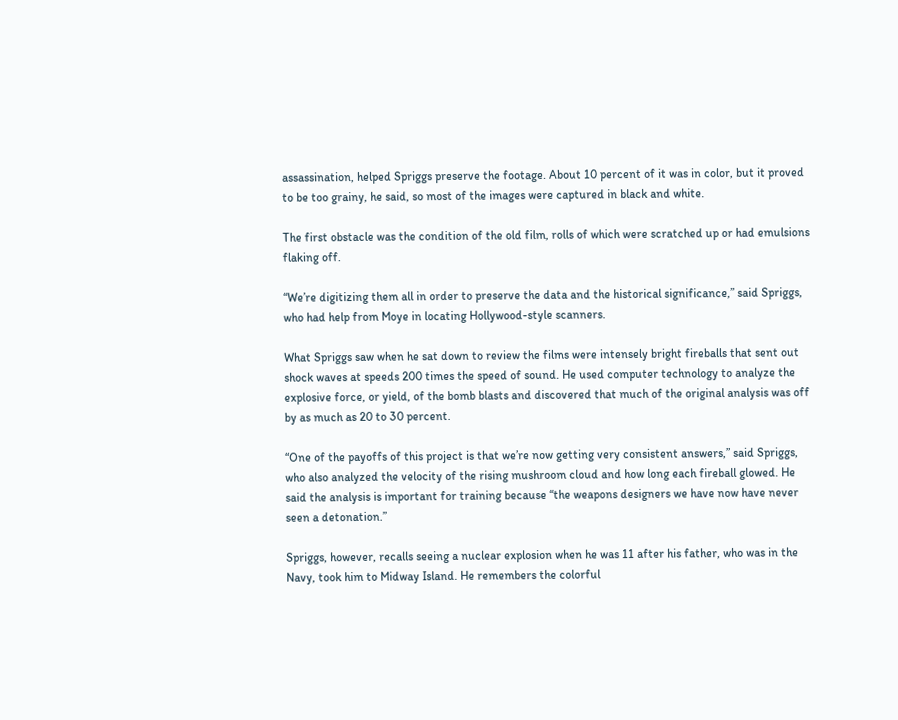assassination, helped Spriggs preserve the footage. About 10 percent of it was in color, but it proved to be too grainy, he said, so most of the images were captured in black and white.

The first obstacle was the condition of the old film, rolls of which were scratched up or had emulsions flaking off.

“We’re digitizing them all in order to preserve the data and the historical significance,” said Spriggs, who had help from Moye in locating Hollywood-style scanners.

What Spriggs saw when he sat down to review the films were intensely bright fireballs that sent out shock waves at speeds 200 times the speed of sound. He used computer technology to analyze the explosive force, or yield, of the bomb blasts and discovered that much of the original analysis was off by as much as 20 to 30 percent.

“One of the payoffs of this project is that we’re now getting very consistent answers,” said Spriggs, who also analyzed the velocity of the rising mushroom cloud and how long each fireball glowed. He said the analysis is important for training because “the weapons designers we have now have never seen a detonation.”

Spriggs, however, recalls seeing a nuclear explosion when he was 11 after his father, who was in the Navy, took him to Midway Island. He remembers the colorful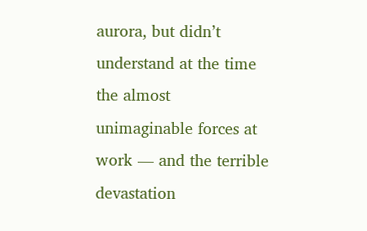aurora, but didn’t understand at the time the almost unimaginable forces at work — and the terrible devastation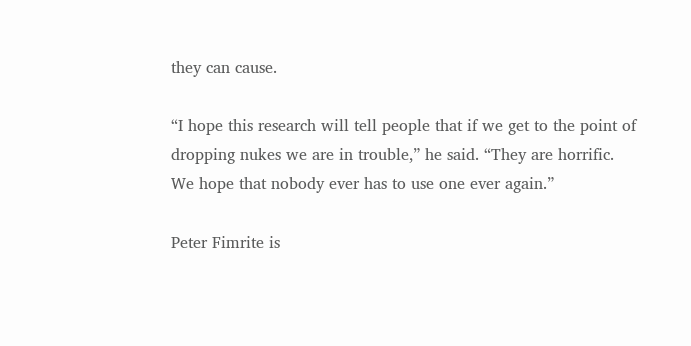they can cause.

“I hope this research will tell people that if we get to the point of dropping nukes we are in trouble,” he said. “They are horrific. We hope that nobody ever has to use one ever again.”

Peter Fimrite is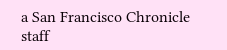a San Francisco Chronicle staff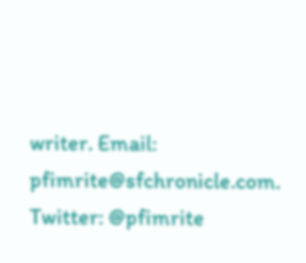writer. Email: pfimrite@sfchronicle.com. Twitter: @pfimrite